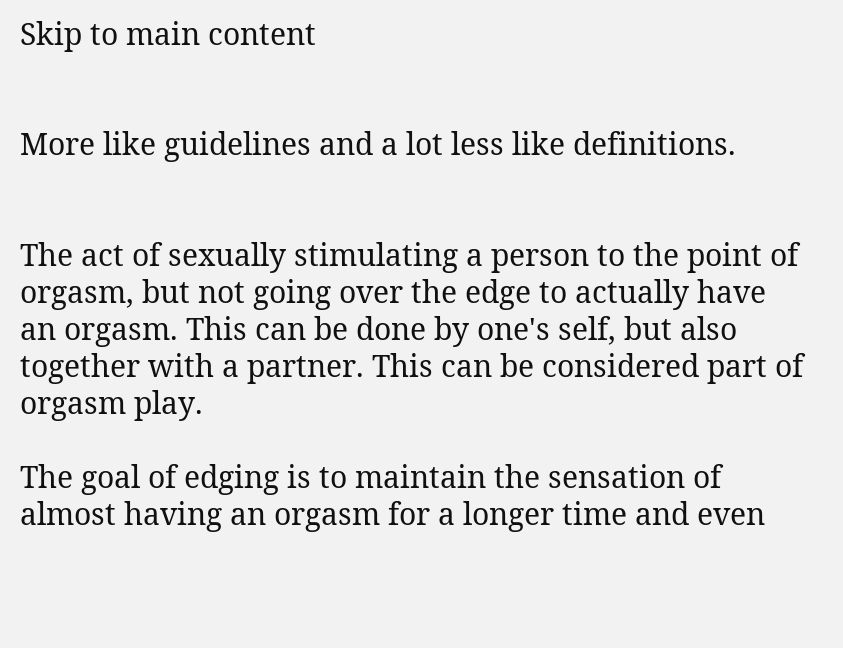Skip to main content


More like guidelines and a lot less like definitions.


The act of sexually stimulating a person to the point of orgasm, but not going over the edge to actually have an orgasm. This can be done by one's self, but also together with a partner. This can be considered part of orgasm play.

The goal of edging is to maintain the sensation of almost having an orgasm for a longer time and even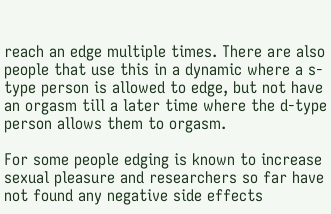reach an edge multiple times. There are also people that use this in a dynamic where a s-type person is allowed to edge, but not have an orgasm till a later time where the d-type person allows them to orgasm.

For some people edging is known to increase sexual pleasure and researchers so far have not found any negative side effects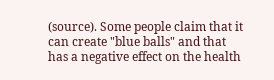(source). Some people claim that it can create "blue balls" and that has a negative effect on the health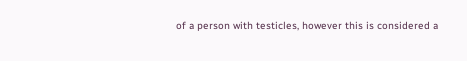of a person with testicles, however this is considered a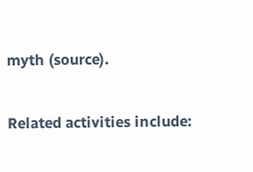myth (source).

Related activities include: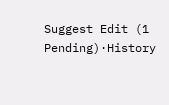Suggest Edit (1 Pending)·History